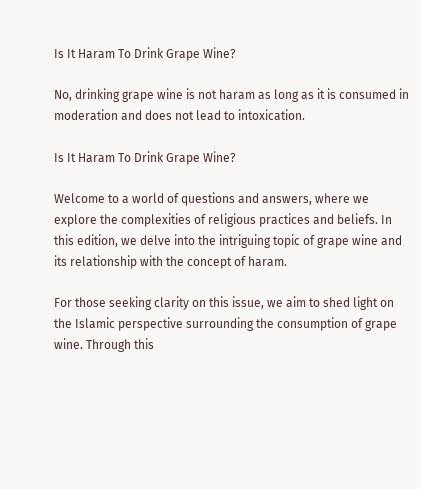Is It Haram To Drink Grape Wine?

No, drinking grape wine is not haram as long as it is consumed in moderation and does not lead to intoxication.

Is It Haram To Drink Grape Wine?

Welcome to a world of questions and answers, where we explore the complexities of religious practices and beliefs. In this edition, we delve into the intriguing topic of grape wine and its relationship with the concept of haram.

For those seeking clarity on this issue, we aim to shed light on the Islamic perspective surrounding the consumption of grape wine. Through this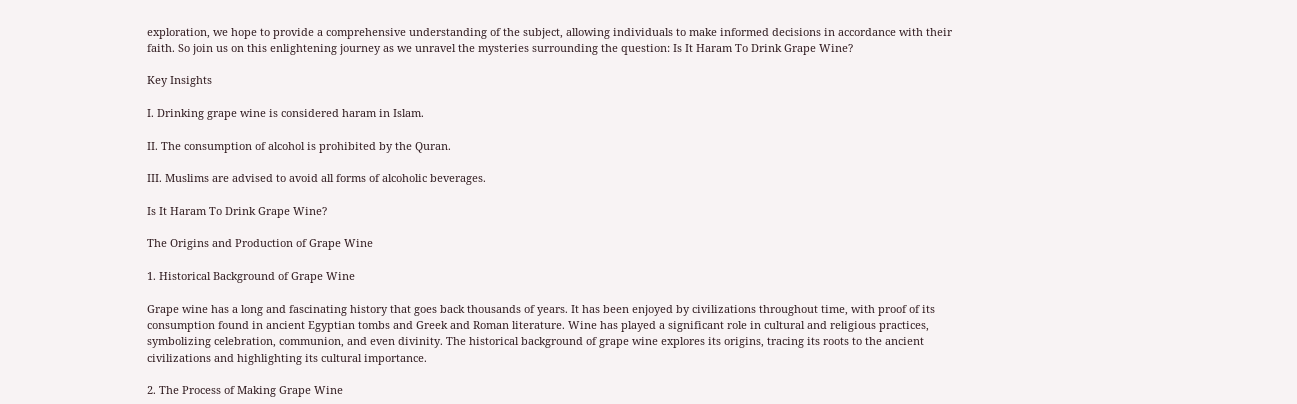exploration, we hope to provide a comprehensive understanding of the subject, allowing individuals to make informed decisions in accordance with their faith. So join us on this enlightening journey as we unravel the mysteries surrounding the question: Is It Haram To Drink Grape Wine?

Key Insights

I. Drinking grape wine is considered haram in Islam.

II. The consumption of alcohol is prohibited by the Quran.

III. Muslims are advised to avoid all forms of alcoholic beverages.

Is It Haram To Drink Grape Wine?

The Origins and Production of Grape Wine

1. Historical Background of Grape Wine

Grape wine has a long and fascinating history that goes back thousands of years. It has been enjoyed by civilizations throughout time, with proof of its consumption found in ancient Egyptian tombs and Greek and Roman literature. Wine has played a significant role in cultural and religious practices, symbolizing celebration, communion, and even divinity. The historical background of grape wine explores its origins, tracing its roots to the ancient civilizations and highlighting its cultural importance.

2. The Process of Making Grape Wine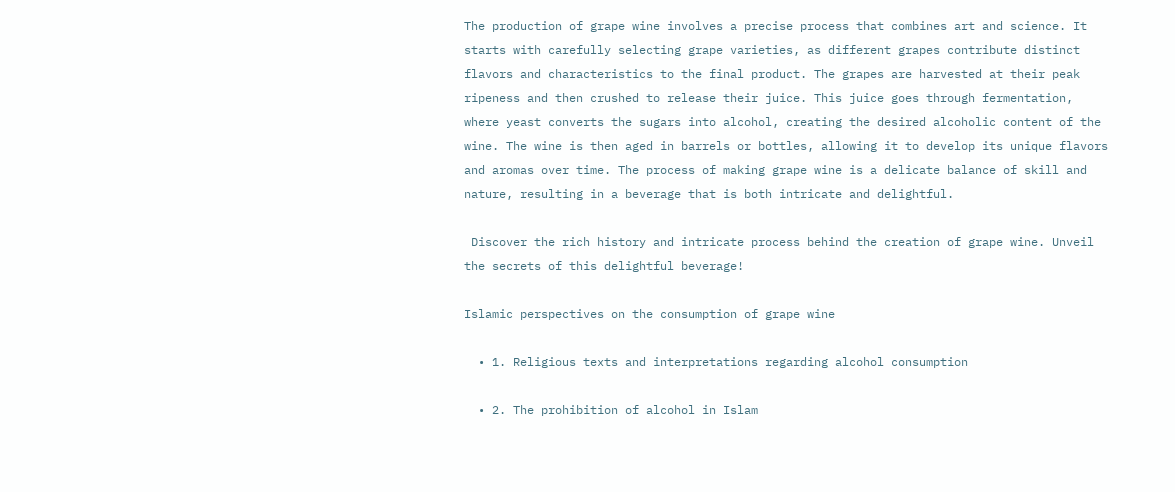The production of grape wine involves a precise process that combines art and science. It starts with carefully selecting grape varieties, as different grapes contribute distinct flavors and characteristics to the final product. The grapes are harvested at their peak ripeness and then crushed to release their juice. This juice goes through fermentation, where yeast converts the sugars into alcohol, creating the desired alcoholic content of the wine. The wine is then aged in barrels or bottles, allowing it to develop its unique flavors and aromas over time. The process of making grape wine is a delicate balance of skill and nature, resulting in a beverage that is both intricate and delightful.

 Discover the rich history and intricate process behind the creation of grape wine. Unveil the secrets of this delightful beverage!

Islamic perspectives on the consumption of grape wine

  • 1. Religious texts and interpretations regarding alcohol consumption

  • 2. The prohibition of alcohol in Islam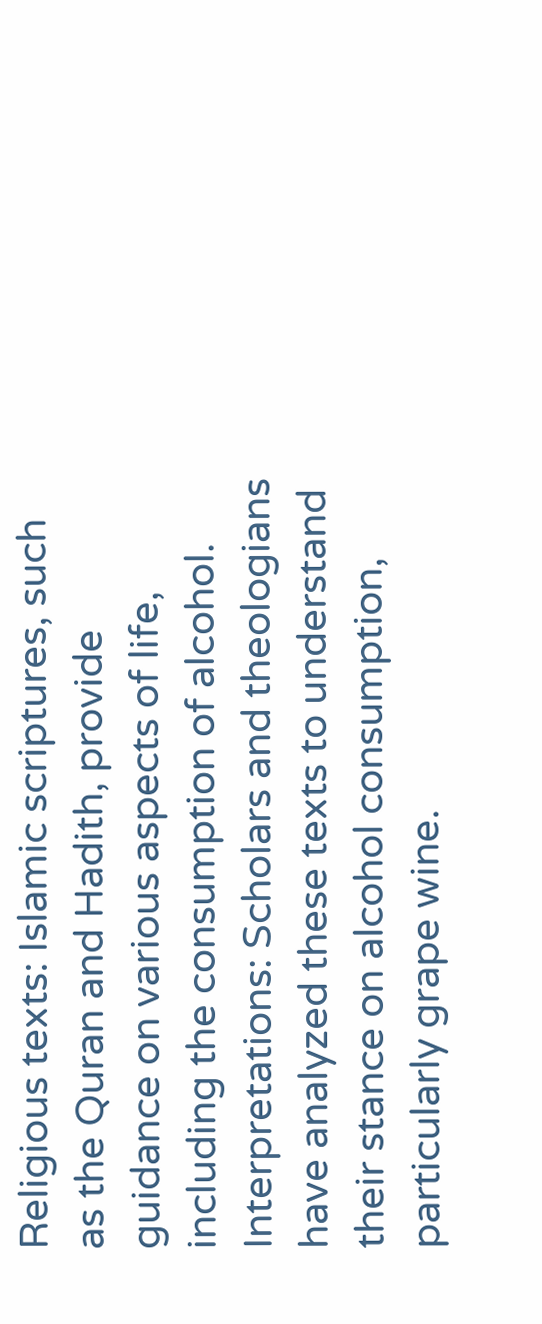Religious texts: Islamic scriptures, such as the Quran and Hadith, provide guidance on various aspects of life, including the consumption of alcohol.
Interpretations: Scholars and theologians have analyzed these texts to understand their stance on alcohol consumption, particularly grape wine.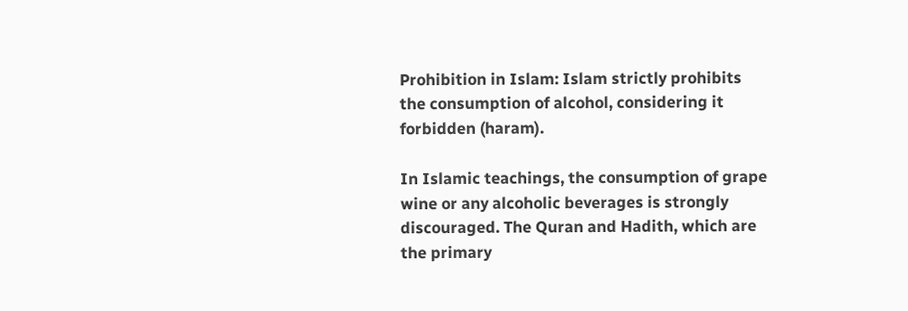Prohibition in Islam: Islam strictly prohibits the consumption of alcohol, considering it forbidden (haram).

In Islamic teachings, the consumption of grape wine or any alcoholic beverages is strongly discouraged. The Quran and Hadith, which are the primary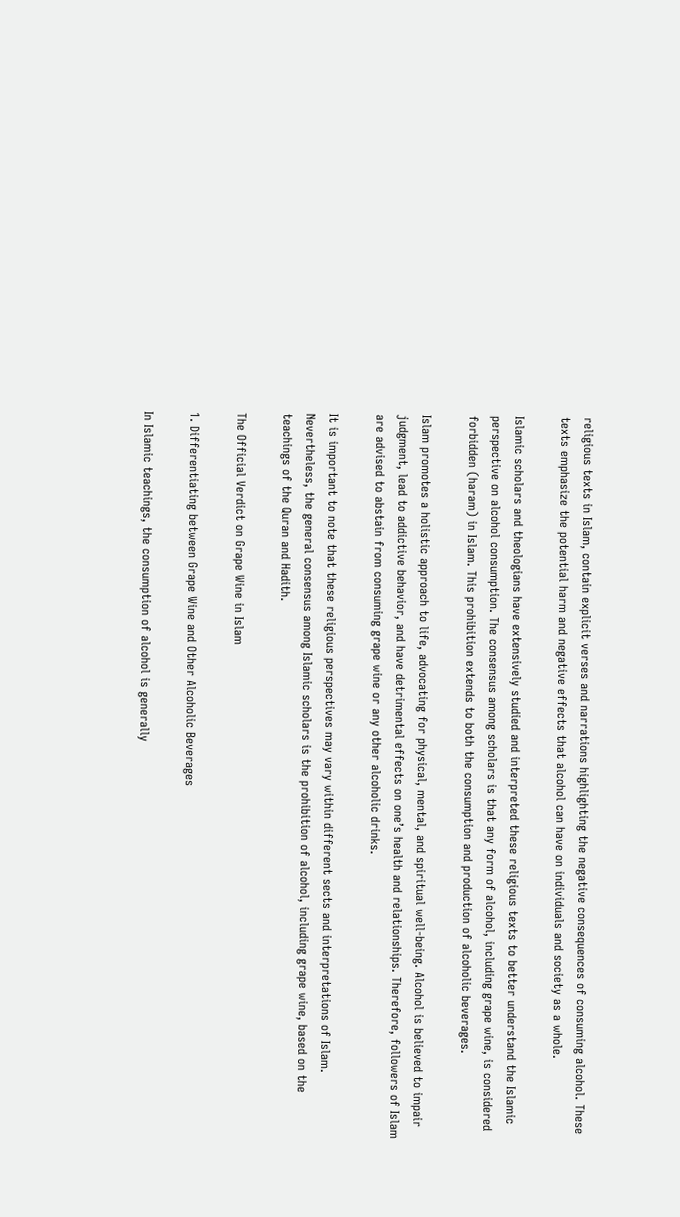religious texts in Islam, contain explicit verses and narrations highlighting the negative consequences of consuming alcohol. These texts emphasize the potential harm and negative effects that alcohol can have on individuals and society as a whole.

Islamic scholars and theologians have extensively studied and interpreted these religious texts to better understand the Islamic perspective on alcohol consumption. The consensus among scholars is that any form of alcohol, including grape wine, is considered forbidden (haram) in Islam. This prohibition extends to both the consumption and production of alcoholic beverages.

Islam promotes a holistic approach to life, advocating for physical, mental, and spiritual well-being. Alcohol is believed to impair judgment, lead to addictive behavior, and have detrimental effects on one’s health and relationships. Therefore, followers of Islam are advised to abstain from consuming grape wine or any other alcoholic drinks.

It is important to note that these religious perspectives may vary within different sects and interpretations of Islam. Nevertheless, the general consensus among Islamic scholars is the prohibition of alcohol, including grape wine, based on the teachings of the Quran and Hadith.

The Official Verdict on Grape Wine in Islam

1. Differentiating between Grape Wine and Other Alcoholic Beverages

In Islamic teachings, the consumption of alcohol is generally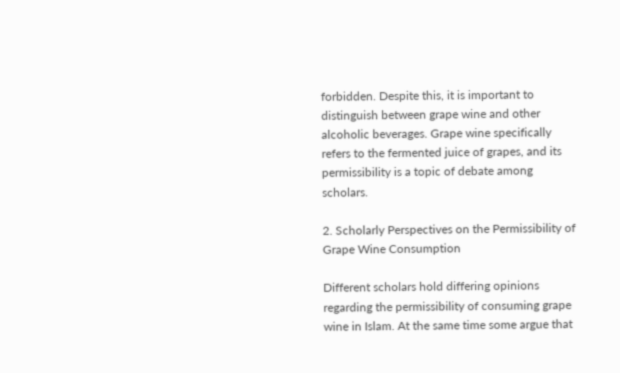forbidden. Despite this, it is important to distinguish between grape wine and other alcoholic beverages. Grape wine specifically refers to the fermented juice of grapes, and its permissibility is a topic of debate among scholars.

2. Scholarly Perspectives on the Permissibility of Grape Wine Consumption

Different scholars hold differing opinions regarding the permissibility of consuming grape wine in Islam. At the same time some argue that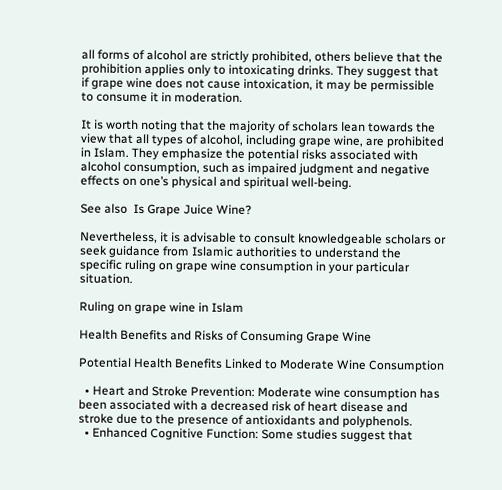all forms of alcohol are strictly prohibited, others believe that the prohibition applies only to intoxicating drinks. They suggest that if grape wine does not cause intoxication, it may be permissible to consume it in moderation.

It is worth noting that the majority of scholars lean towards the view that all types of alcohol, including grape wine, are prohibited in Islam. They emphasize the potential risks associated with alcohol consumption, such as impaired judgment and negative effects on one’s physical and spiritual well-being.

See also  Is Grape Juice Wine?

Nevertheless, it is advisable to consult knowledgeable scholars or seek guidance from Islamic authorities to understand the specific ruling on grape wine consumption in your particular situation.

Ruling on grape wine in Islam

Health Benefits and Risks of Consuming Grape Wine

Potential Health Benefits Linked to Moderate Wine Consumption

  • Heart and Stroke Prevention: Moderate wine consumption has been associated with a decreased risk of heart disease and stroke due to the presence of antioxidants and polyphenols.
  • Enhanced Cognitive Function: Some studies suggest that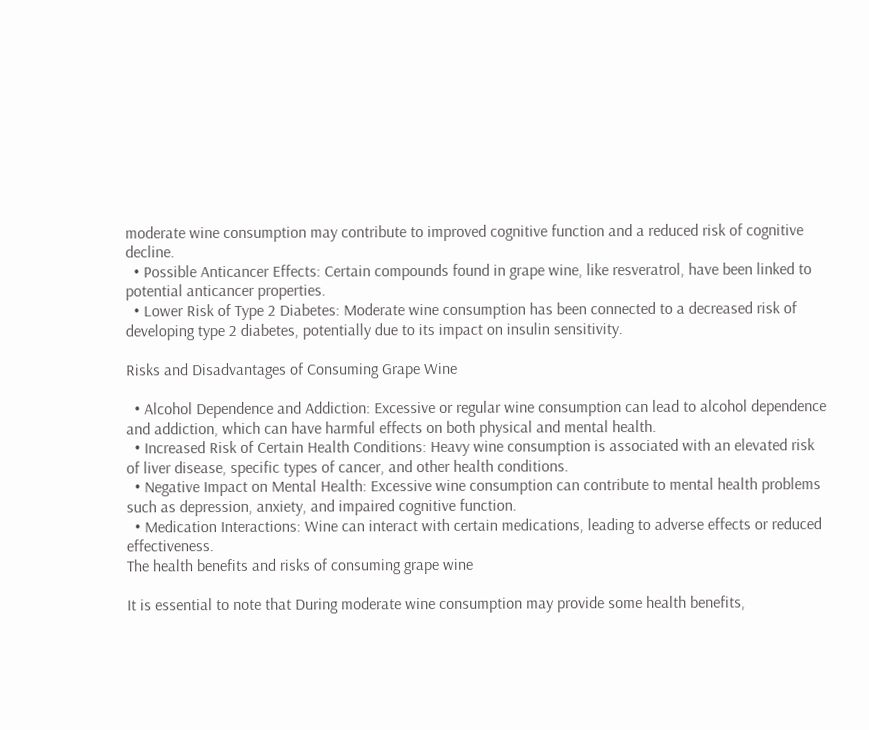moderate wine consumption may contribute to improved cognitive function and a reduced risk of cognitive decline.
  • Possible Anticancer Effects: Certain compounds found in grape wine, like resveratrol, have been linked to potential anticancer properties.
  • Lower Risk of Type 2 Diabetes: Moderate wine consumption has been connected to a decreased risk of developing type 2 diabetes, potentially due to its impact on insulin sensitivity.

Risks and Disadvantages of Consuming Grape Wine

  • Alcohol Dependence and Addiction: Excessive or regular wine consumption can lead to alcohol dependence and addiction, which can have harmful effects on both physical and mental health.
  • Increased Risk of Certain Health Conditions: Heavy wine consumption is associated with an elevated risk of liver disease, specific types of cancer, and other health conditions.
  • Negative Impact on Mental Health: Excessive wine consumption can contribute to mental health problems such as depression, anxiety, and impaired cognitive function.
  • Medication Interactions: Wine can interact with certain medications, leading to adverse effects or reduced effectiveness.
The health benefits and risks of consuming grape wine

It is essential to note that During moderate wine consumption may provide some health benefits,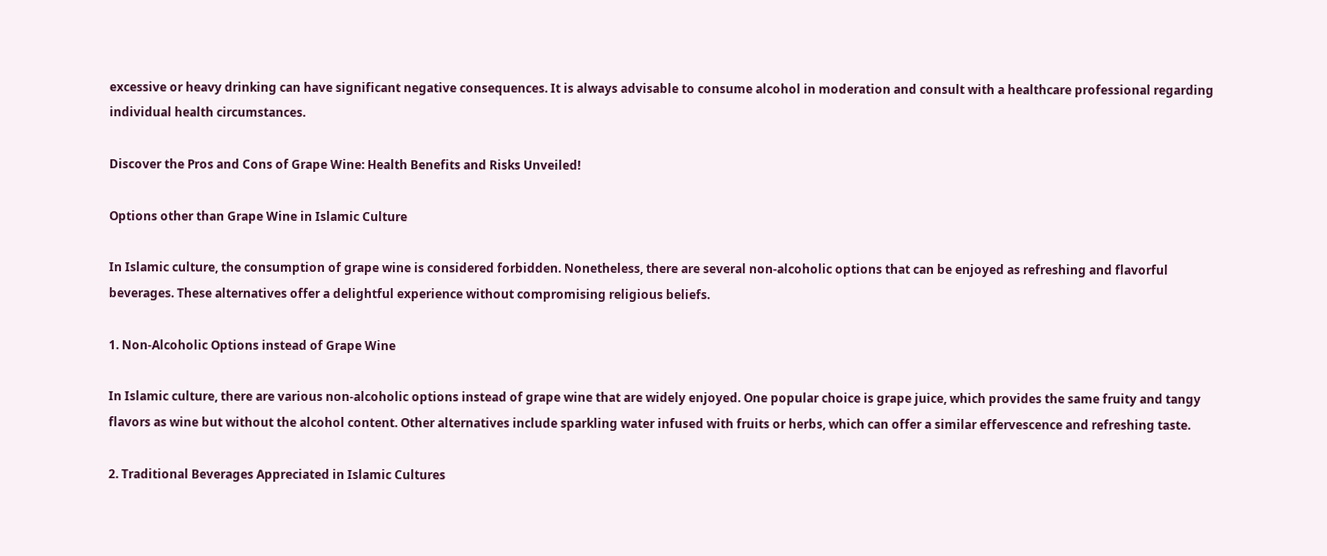excessive or heavy drinking can have significant negative consequences. It is always advisable to consume alcohol in moderation and consult with a healthcare professional regarding individual health circumstances.

Discover the Pros and Cons of Grape Wine: Health Benefits and Risks Unveiled!

Options other than Grape Wine in Islamic Culture

In Islamic culture, the consumption of grape wine is considered forbidden. Nonetheless, there are several non-alcoholic options that can be enjoyed as refreshing and flavorful beverages. These alternatives offer a delightful experience without compromising religious beliefs.

1. Non-Alcoholic Options instead of Grape Wine

In Islamic culture, there are various non-alcoholic options instead of grape wine that are widely enjoyed. One popular choice is grape juice, which provides the same fruity and tangy flavors as wine but without the alcohol content. Other alternatives include sparkling water infused with fruits or herbs, which can offer a similar effervescence and refreshing taste.

2. Traditional Beverages Appreciated in Islamic Cultures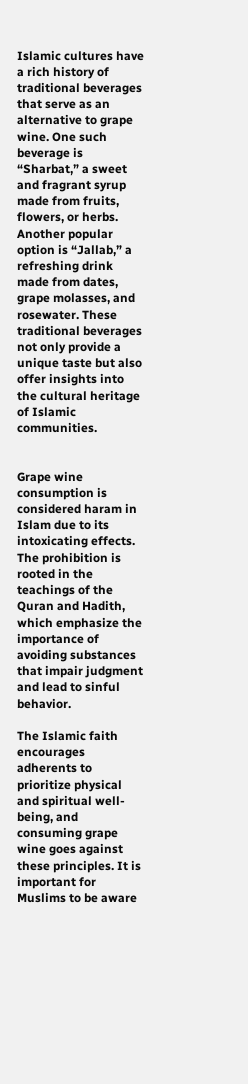Islamic cultures have a rich history of traditional beverages that serve as an alternative to grape wine. One such beverage is “Sharbat,” a sweet and fragrant syrup made from fruits, flowers, or herbs. Another popular option is “Jallab,” a refreshing drink made from dates, grape molasses, and rosewater. These traditional beverages not only provide a unique taste but also offer insights into the cultural heritage of Islamic communities.


Grape wine consumption is considered haram in Islam due to its intoxicating effects. The prohibition is rooted in the teachings of the Quran and Hadith, which emphasize the importance of avoiding substances that impair judgment and lead to sinful behavior.

The Islamic faith encourages adherents to prioritize physical and spiritual well-being, and consuming grape wine goes against these principles. It is important for Muslims to be aware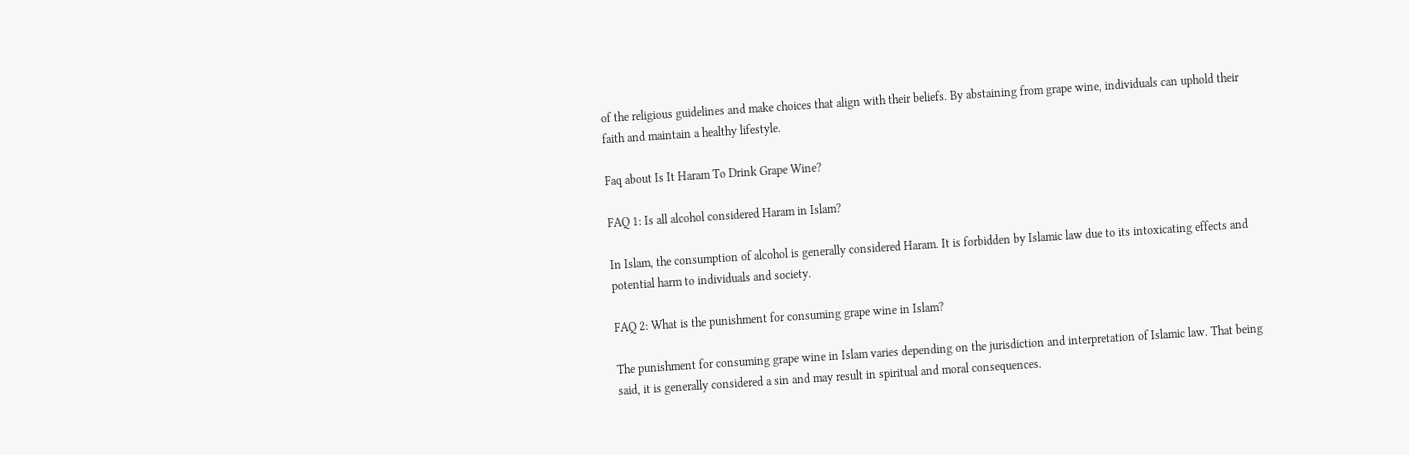of the religious guidelines and make choices that align with their beliefs. By abstaining from grape wine, individuals can uphold their faith and maintain a healthy lifestyle.

Faq about Is It Haram To Drink Grape Wine?

FAQ 1: Is all alcohol considered Haram in Islam?

In Islam, the consumption of alcohol is generally considered Haram. It is forbidden by Islamic law due to its intoxicating effects and potential harm to individuals and society.

FAQ 2: What is the punishment for consuming grape wine in Islam?

The punishment for consuming grape wine in Islam varies depending on the jurisdiction and interpretation of Islamic law. That being said, it is generally considered a sin and may result in spiritual and moral consequences.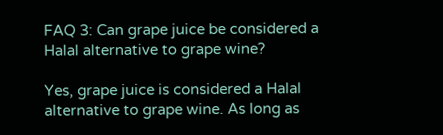FAQ 3: Can grape juice be considered a Halal alternative to grape wine?

Yes, grape juice is considered a Halal alternative to grape wine. As long as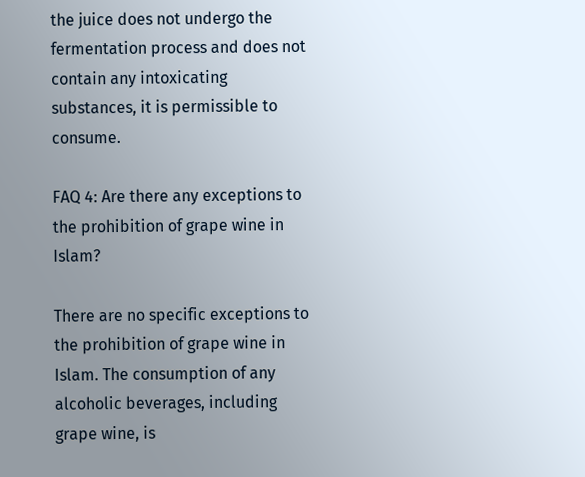the juice does not undergo the fermentation process and does not contain any intoxicating substances, it is permissible to consume.

FAQ 4: Are there any exceptions to the prohibition of grape wine in Islam?

There are no specific exceptions to the prohibition of grape wine in Islam. The consumption of any alcoholic beverages, including grape wine, is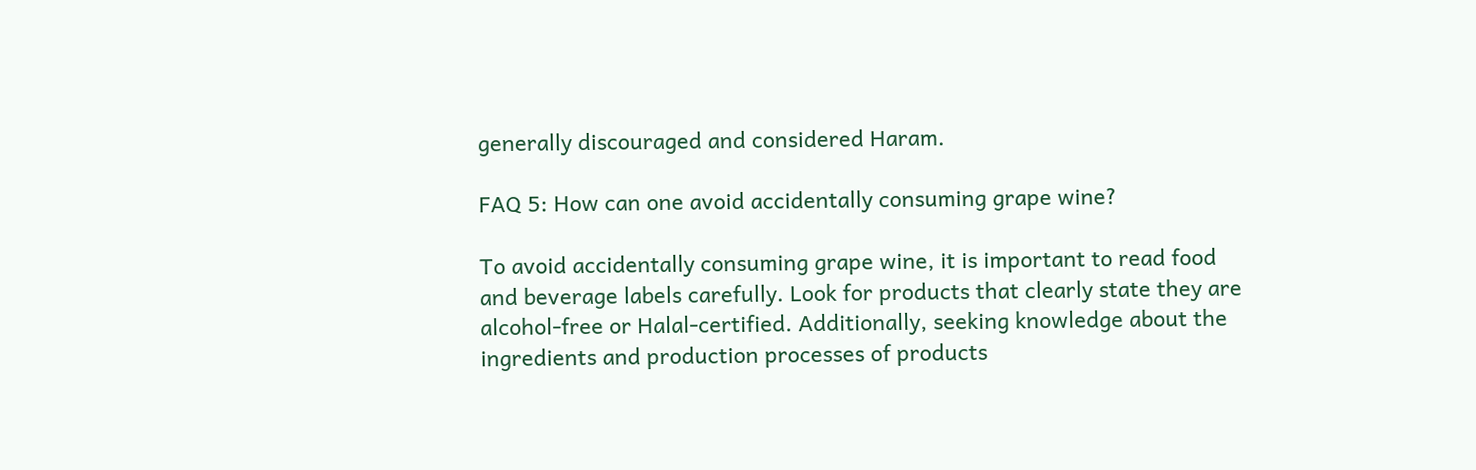generally discouraged and considered Haram.

FAQ 5: How can one avoid accidentally consuming grape wine?

To avoid accidentally consuming grape wine, it is important to read food and beverage labels carefully. Look for products that clearly state they are alcohol-free or Halal-certified. Additionally, seeking knowledge about the ingredients and production processes of products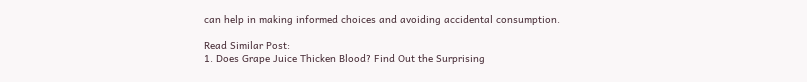can help in making informed choices and avoiding accidental consumption.

Read Similar Post:
1. Does Grape Juice Thicken Blood? Find Out the Surprising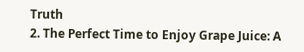Truth
2. The Perfect Time to Enjoy Grape Juice: A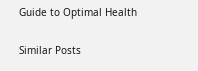Guide to Optimal Health

Similar Posts